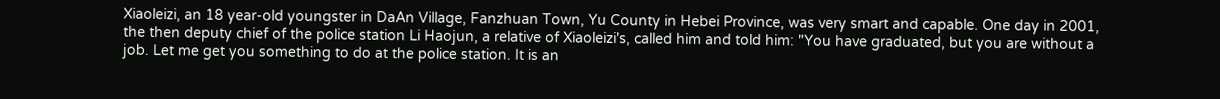Xiaoleizi, an 18 year-old youngster in DaAn Village, Fanzhuan Town, Yu County in Hebei Province, was very smart and capable. One day in 2001, the then deputy chief of the police station Li Haojun, a relative of Xiaoleizi's, called him and told him: "You have graduated, but you are without a job. Let me get you something to do at the police station. It is an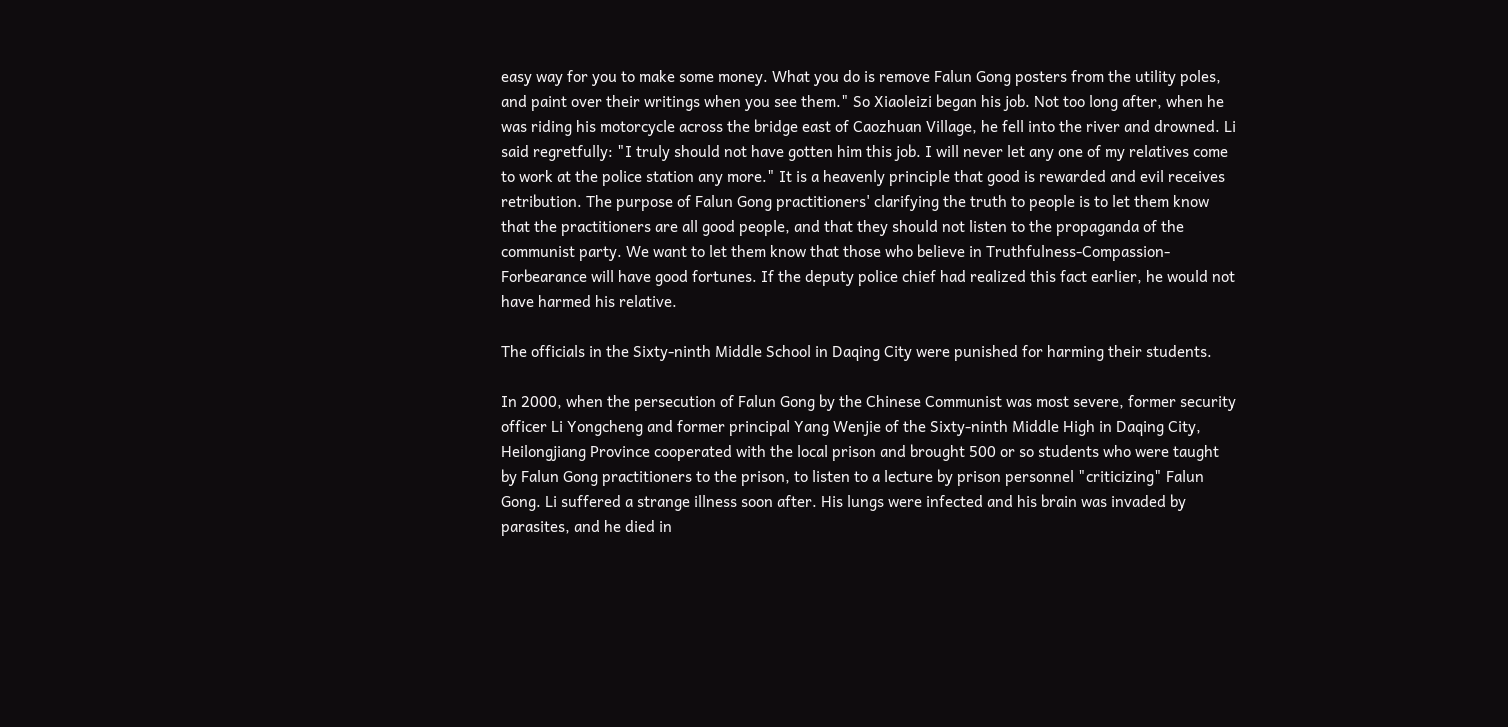easy way for you to make some money. What you do is remove Falun Gong posters from the utility poles, and paint over their writings when you see them." So Xiaoleizi began his job. Not too long after, when he was riding his motorcycle across the bridge east of Caozhuan Village, he fell into the river and drowned. Li said regretfully: "I truly should not have gotten him this job. I will never let any one of my relatives come to work at the police station any more." It is a heavenly principle that good is rewarded and evil receives retribution. The purpose of Falun Gong practitioners' clarifying the truth to people is to let them know that the practitioners are all good people, and that they should not listen to the propaganda of the communist party. We want to let them know that those who believe in Truthfulness-Compassion-Forbearance will have good fortunes. If the deputy police chief had realized this fact earlier, he would not have harmed his relative.

The officials in the Sixty-ninth Middle School in Daqing City were punished for harming their students.

In 2000, when the persecution of Falun Gong by the Chinese Communist was most severe, former security officer Li Yongcheng and former principal Yang Wenjie of the Sixty-ninth Middle High in Daqing City, Heilongjiang Province cooperated with the local prison and brought 500 or so students who were taught by Falun Gong practitioners to the prison, to listen to a lecture by prison personnel "criticizing" Falun Gong. Li suffered a strange illness soon after. His lungs were infected and his brain was invaded by parasites, and he died in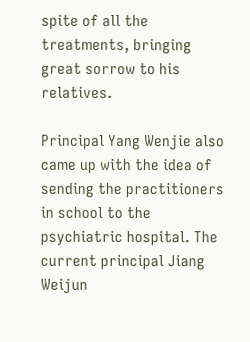spite of all the treatments, bringing great sorrow to his relatives.

Principal Yang Wenjie also came up with the idea of sending the practitioners in school to the psychiatric hospital. The current principal Jiang Weijun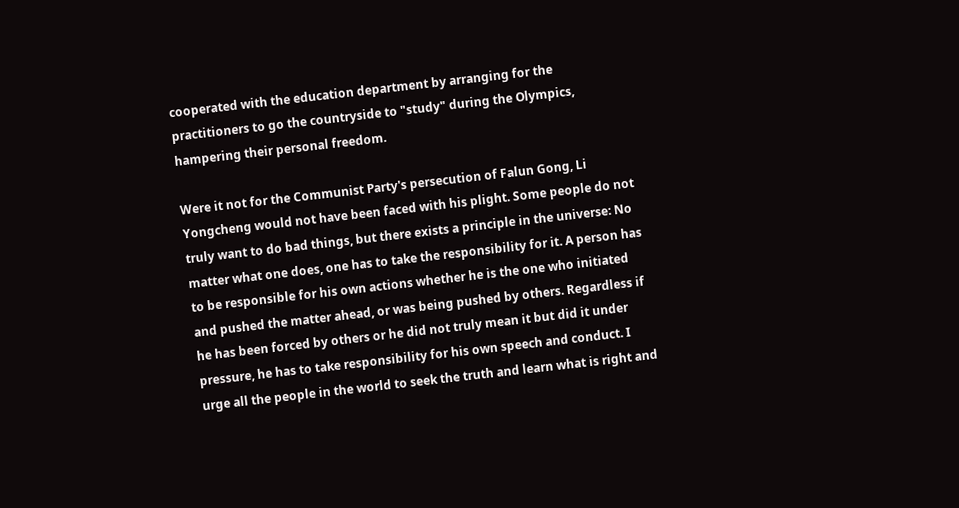cooperated with the education department by arranging for the practitioners to go the countryside to "study" during the Olympics, hampering their personal freedom.

Were it not for the Communist Party's persecution of Falun Gong, Li Yongcheng would not have been faced with his plight. Some people do not truly want to do bad things, but there exists a principle in the universe: No matter what one does, one has to take the responsibility for it. A person has to be responsible for his own actions whether he is the one who initiated and pushed the matter ahead, or was being pushed by others. Regardless if he has been forced by others or he did not truly mean it but did it under pressure, he has to take responsibility for his own speech and conduct. I urge all the people in the world to seek the truth and learn what is right and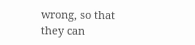wrong, so that they can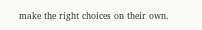make the right choices on their own.